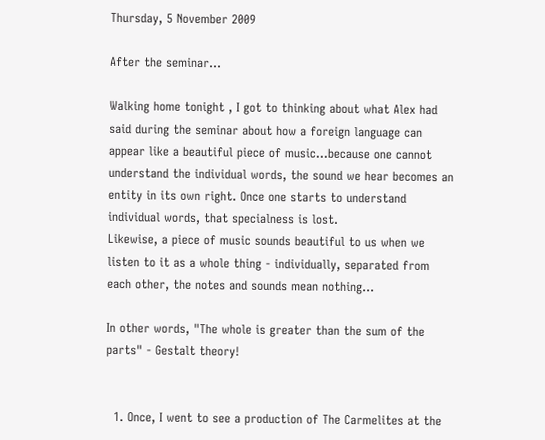Thursday, 5 November 2009

After the seminar...

Walking home tonight , I got to thinking about what Alex had said during the seminar about how a foreign language can appear like a beautiful piece of music...because one cannot understand the individual words, the sound we hear becomes an entity in its own right. Once one starts to understand individual words, that specialness is lost.
Likewise, a piece of music sounds beautiful to us when we listen to it as a whole thing - individually, separated from each other, the notes and sounds mean nothing...

In other words, "The whole is greater than the sum of the parts" - Gestalt theory!


  1. Once, I went to see a production of The Carmelites at the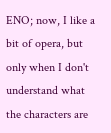ENO; now, I like a bit of opera, but only when I don't understand what the characters are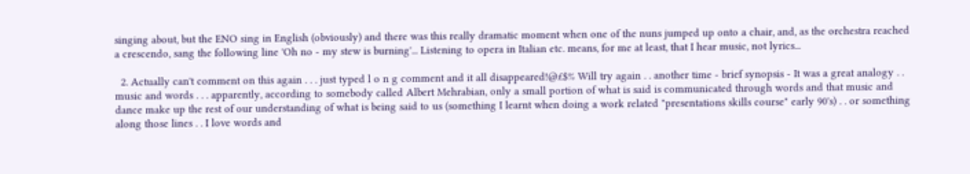singing about, but the ENO sing in English (obviously) and there was this really dramatic moment when one of the nuns jumped up onto a chair, and, as the orchestra reached a crescendo, sang the following line 'Oh no - my stew is burning'... Listening to opera in Italian etc. means, for me at least, that I hear music, not lyrics...

  2. Actually can't comment on this again . . . just typed l o n g comment and it all disappeared!@£$% Will try again . . another time - brief synopsis - It was a great analogy . . music and words . . . apparently, according to somebody called Albert Mehrabian, only a small portion of what is said is communicated through words and that music and dance make up the rest of our understanding of what is being said to us (something I learnt when doing a work related "presentations skills course" early 90's) . . or something along those lines . . I love words and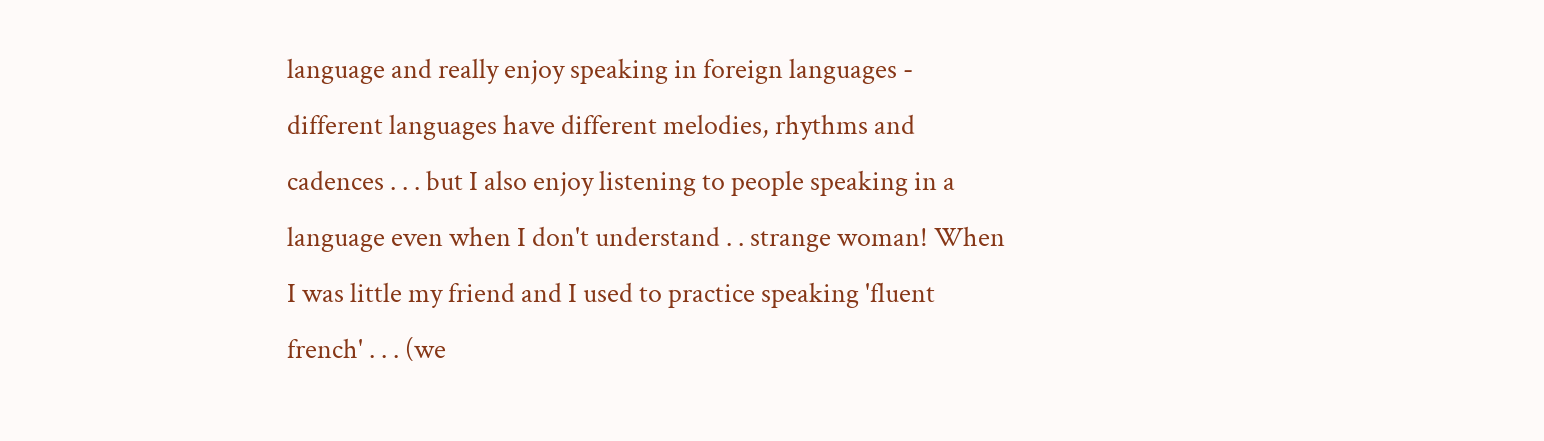language and really enjoy speaking in foreign languages - different languages have different melodies, rhythms and cadences . . . but I also enjoy listening to people speaking in a language even when I don't understand . . strange woman! When I was little my friend and I used to practice speaking 'fluent french' . . . (we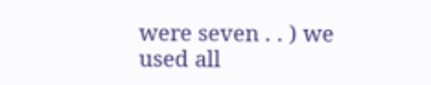were seven . . ) we used all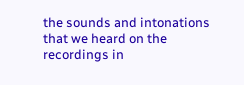the sounds and intonations that we heard on the recordings in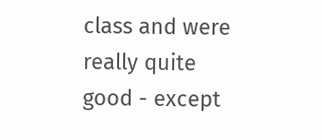class and were really quite good - except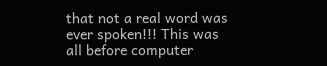that not a real word was ever spoken!!! This was all before computer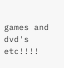games and dvd's etc!!!!